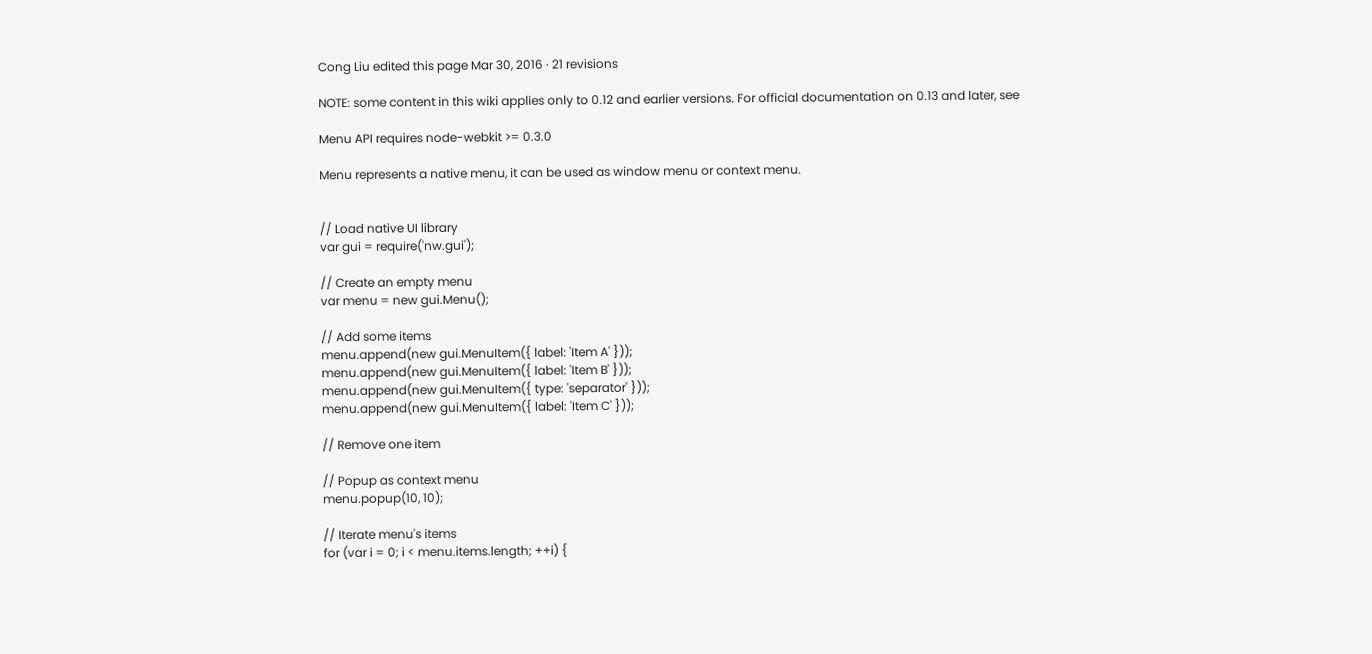Cong Liu edited this page Mar 30, 2016 · 21 revisions

NOTE: some content in this wiki applies only to 0.12 and earlier versions. For official documentation on 0.13 and later, see

Menu API requires node-webkit >= 0.3.0

Menu represents a native menu, it can be used as window menu or context menu.


// Load native UI library
var gui = require('nw.gui');

// Create an empty menu
var menu = new gui.Menu();

// Add some items
menu.append(new gui.MenuItem({ label: 'Item A' }));
menu.append(new gui.MenuItem({ label: 'Item B' }));
menu.append(new gui.MenuItem({ type: 'separator' }));
menu.append(new gui.MenuItem({ label: 'Item C' }));

// Remove one item

// Popup as context menu
menu.popup(10, 10);

// Iterate menu's items
for (var i = 0; i < menu.items.length; ++i) {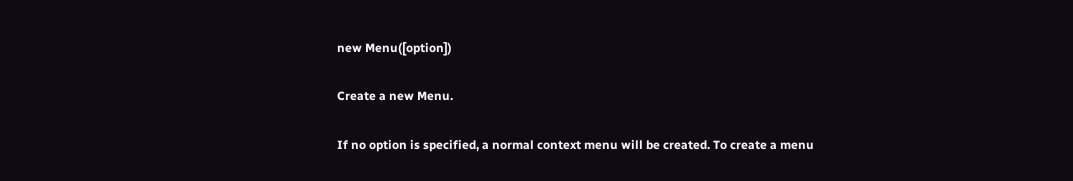new Menu([option])

Create a new Menu.

If no option is specified, a normal context menu will be created. To create a menu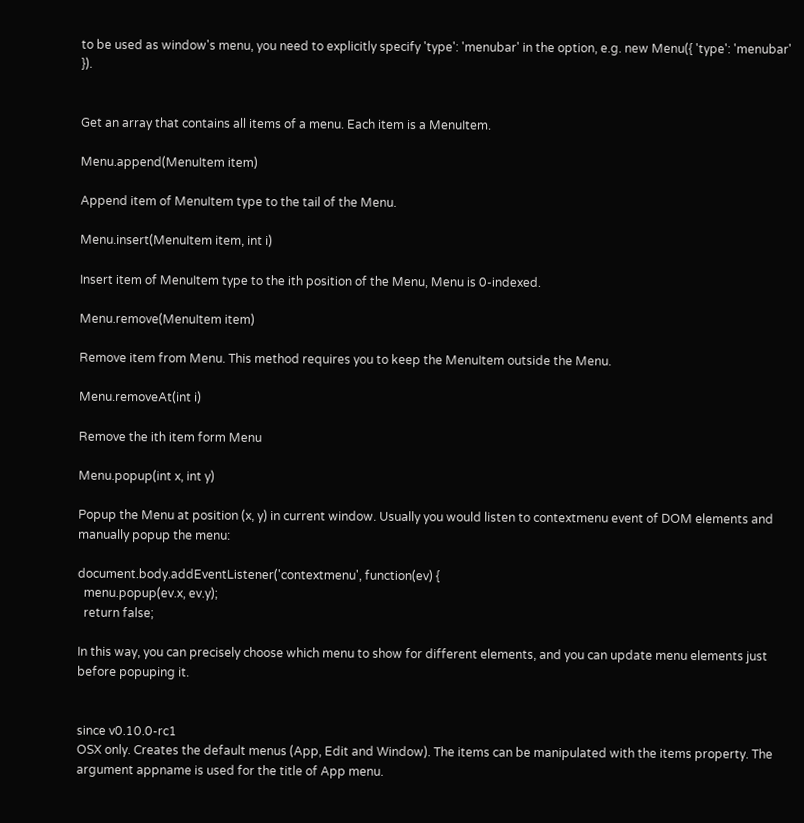to be used as window's menu, you need to explicitly specify 'type': 'menubar' in the option, e.g. new Menu({ 'type': 'menubar' }).


Get an array that contains all items of a menu. Each item is a MenuItem.

Menu.append(MenuItem item)

Append item of MenuItem type to the tail of the Menu.

Menu.insert(MenuItem item, int i)

Insert item of MenuItem type to the ith position of the Menu, Menu is 0-indexed.

Menu.remove(MenuItem item)

Remove item from Menu. This method requires you to keep the MenuItem outside the Menu.

Menu.removeAt(int i)

Remove the ith item form Menu

Menu.popup(int x, int y)

Popup the Menu at position (x, y) in current window. Usually you would listen to contextmenu event of DOM elements and manually popup the menu:

document.body.addEventListener('contextmenu', function(ev) {
  menu.popup(ev.x, ev.y);
  return false;

In this way, you can precisely choose which menu to show for different elements, and you can update menu elements just before popuping it.


since v0.10.0-rc1
OSX only. Creates the default menus (App, Edit and Window). The items can be manipulated with the items property. The argument appname is used for the title of App menu.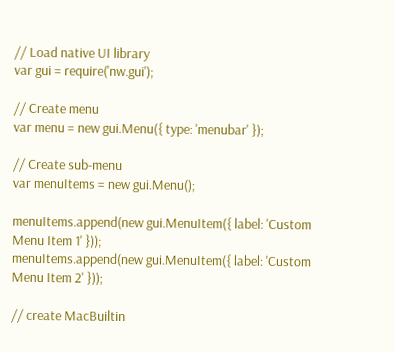// Load native UI library
var gui = require('nw.gui');

// Create menu
var menu = new gui.Menu({ type: 'menubar' });

// Create sub-menu
var menuItems = new gui.Menu();

menuItems.append(new gui.MenuItem({ label: 'Custom Menu Item 1' }));
menuItems.append(new gui.MenuItem({ label: 'Custom Menu Item 2' }));

// create MacBuiltin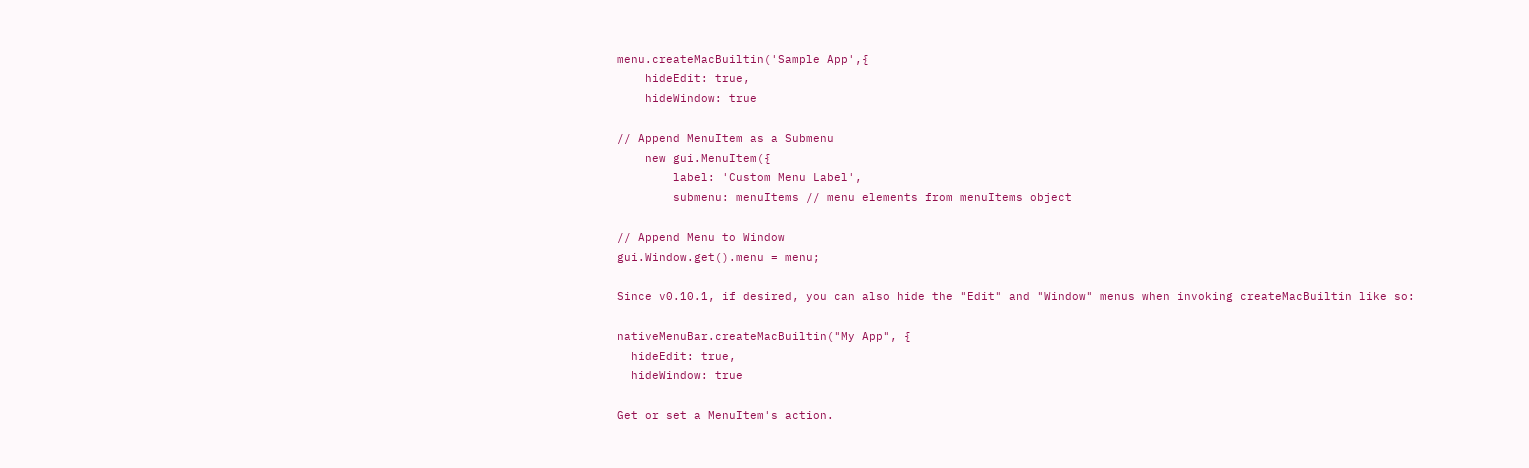menu.createMacBuiltin('Sample App',{
    hideEdit: true,
    hideWindow: true

// Append MenuItem as a Submenu
    new gui.MenuItem({
        label: 'Custom Menu Label',
        submenu: menuItems // menu elements from menuItems object

// Append Menu to Window
gui.Window.get().menu = menu;

Since v0.10.1, if desired, you can also hide the "Edit" and "Window" menus when invoking createMacBuiltin like so:

nativeMenuBar.createMacBuiltin("My App", {
  hideEdit: true,
  hideWindow: true

Get or set a MenuItem's action.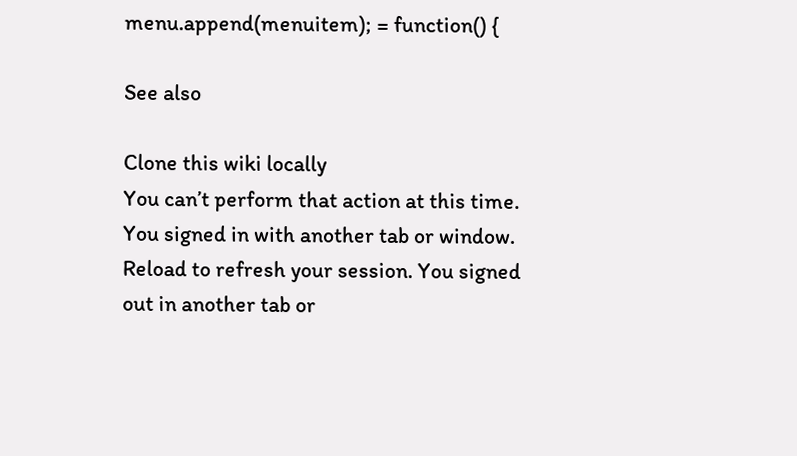menu.append(menuitem); = function() {

See also

Clone this wiki locally
You can’t perform that action at this time.
You signed in with another tab or window. Reload to refresh your session. You signed out in another tab or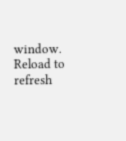window. Reload to refresh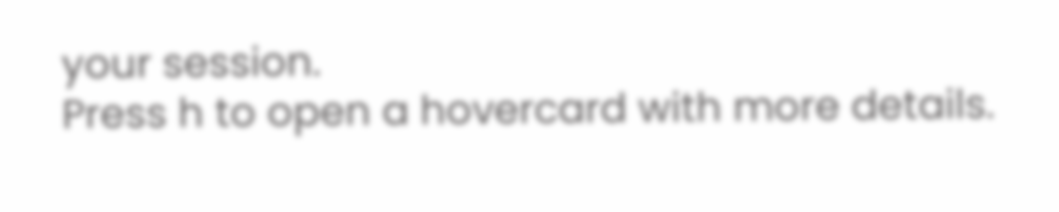your session.
Press h to open a hovercard with more details.